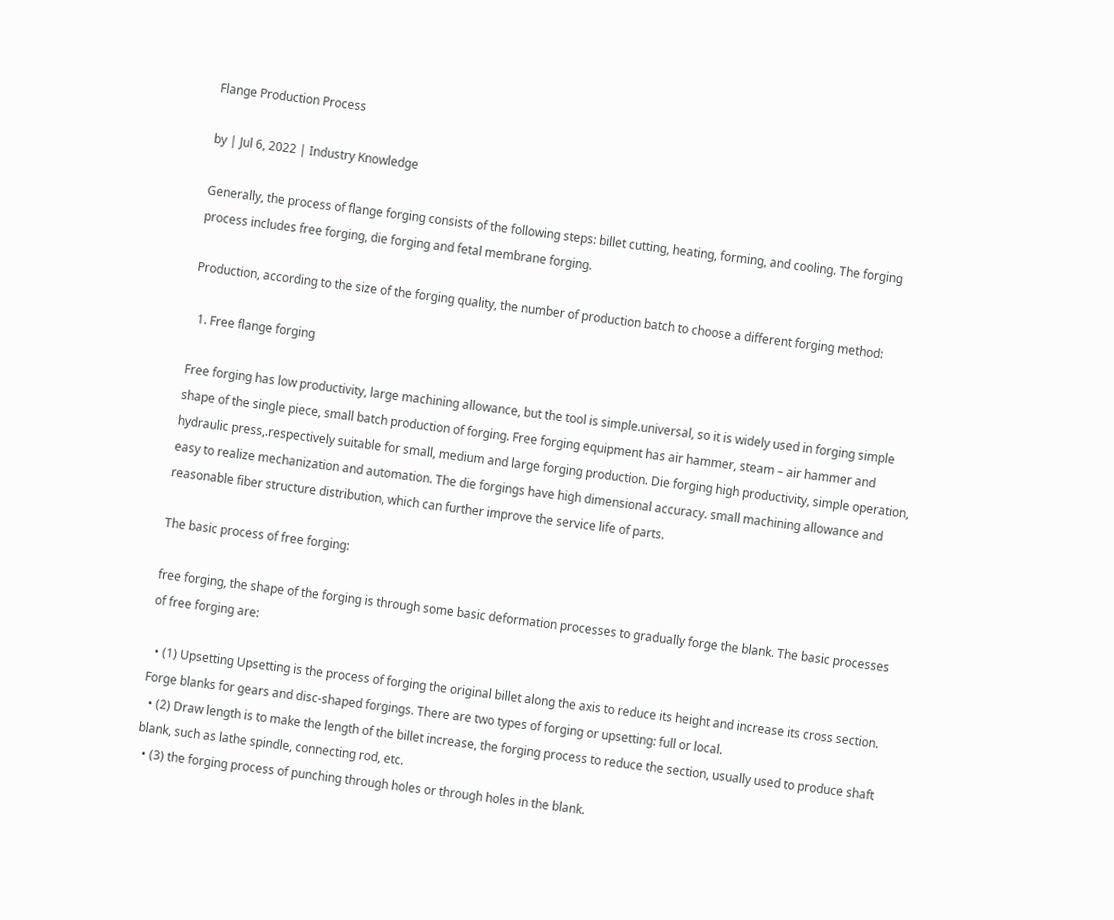Flange Production Process

by | Jul 6, 2022 | Industry Knowledge

Generally, the process of flange forging consists of the following steps: billet cutting, heating, forming, and cooling. The forging process includes free forging, die forging and fetal membrane forging.

Production, according to the size of the forging quality, the number of production batch to choose a different forging method:

  1. Free flange forging

Free forging has low productivity, large machining allowance, but the tool is simple.universal, so it is widely used in forging simple shape of the single piece, small batch production of forging. Free forging equipment has air hammer, steam – air hammer and hydraulic press,.respectively suitable for small, medium and large forging production. Die forging high productivity, simple operation, easy to realize mechanization and automation. The die forgings have high dimensional accuracy. small machining allowance and reasonable fiber structure distribution, which can further improve the service life of parts.

The basic process of free forging:

free forging, the shape of the forging is through some basic deformation processes to gradually forge the blank. The basic processes of free forging are:

  • (1) Upsetting Upsetting is the process of forging the original billet along the axis to reduce its height and increase its cross section. Forge blanks for gears and disc-shaped forgings. There are two types of forging or upsetting: full or local.
  • (2) Draw length is to make the length of the billet increase, the forging process to reduce the section, usually used to produce shaft blank, such as lathe spindle, connecting rod, etc.
  • (3) the forging process of punching through holes or through holes in the blank.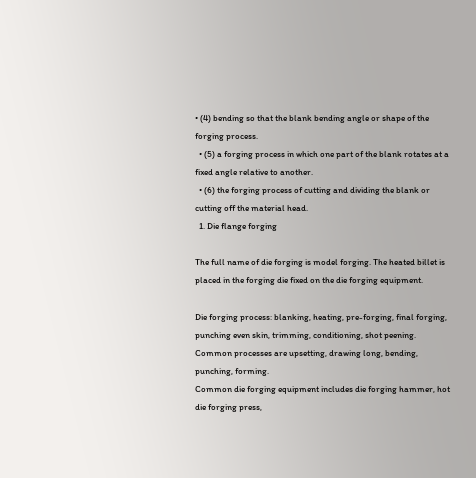• (4) bending so that the blank bending angle or shape of the forging process.
  • (5) a forging process in which one part of the blank rotates at a fixed angle relative to another.
  • (6) the forging process of cutting and dividing the blank or cutting off the material head.
  1. Die flange forging

The full name of die forging is model forging. The heated billet is placed in the forging die fixed on the die forging equipment.

Die forging process: blanking, heating, pre-forging, final forging, punching even skin, trimming, conditioning, shot peening. Common processes are upsetting, drawing long, bending, punching, forming.
Common die forging equipment includes die forging hammer, hot die forging press,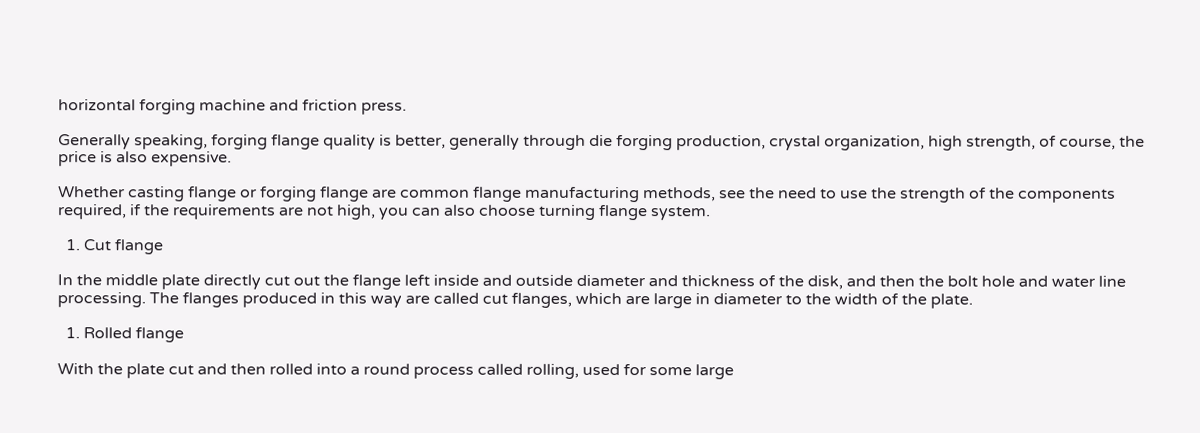horizontal forging machine and friction press.

Generally speaking, forging flange quality is better, generally through die forging production, crystal organization, high strength, of course, the price is also expensive.

Whether casting flange or forging flange are common flange manufacturing methods, see the need to use the strength of the components required, if the requirements are not high, you can also choose turning flange system.

  1. Cut flange

In the middle plate directly cut out the flange left inside and outside diameter and thickness of the disk, and then the bolt hole and water line processing. The flanges produced in this way are called cut flanges, which are large in diameter to the width of the plate.

  1. Rolled flange

With the plate cut and then rolled into a round process called rolling, used for some large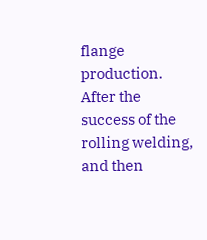flange production. After the success of the rolling welding, and then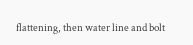flattening, then water line and bolt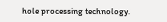hole processing technology.